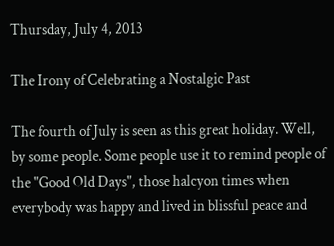Thursday, July 4, 2013

The Irony of Celebrating a Nostalgic Past

The fourth of July is seen as this great holiday. Well, by some people. Some people use it to remind people of the "Good Old Days", those halcyon times when everybody was happy and lived in blissful peace and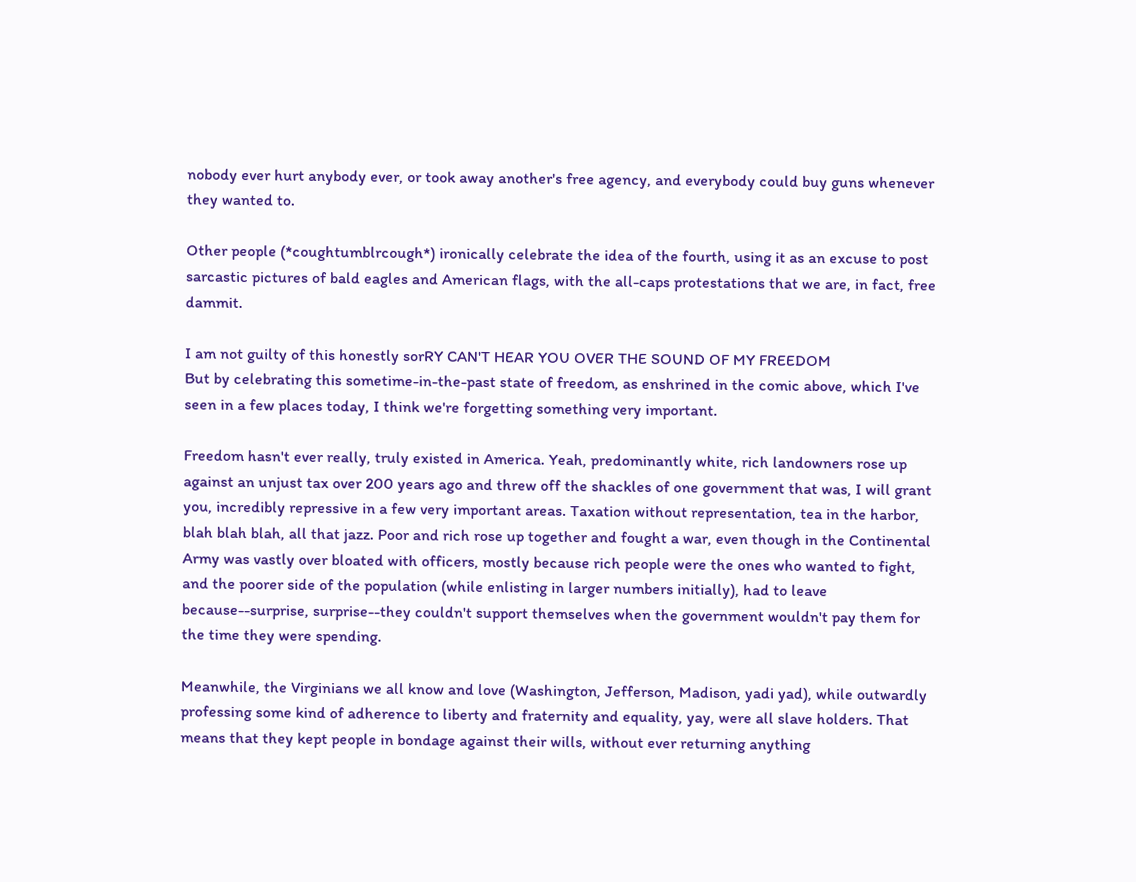nobody ever hurt anybody ever, or took away another's free agency, and everybody could buy guns whenever they wanted to.

Other people (*coughtumblrcough*) ironically celebrate the idea of the fourth, using it as an excuse to post sarcastic pictures of bald eagles and American flags, with the all-caps protestations that we are, in fact, free dammit.

I am not guilty of this honestly sorRY CAN'T HEAR YOU OVER THE SOUND OF MY FREEDOM
But by celebrating this sometime-in-the-past state of freedom, as enshrined in the comic above, which I've seen in a few places today, I think we're forgetting something very important.

Freedom hasn't ever really, truly existed in America. Yeah, predominantly white, rich landowners rose up against an unjust tax over 200 years ago and threw off the shackles of one government that was, I will grant you, incredibly repressive in a few very important areas. Taxation without representation, tea in the harbor, blah blah blah, all that jazz. Poor and rich rose up together and fought a war, even though in the Continental Army was vastly over bloated with officers, mostly because rich people were the ones who wanted to fight, and the poorer side of the population (while enlisting in larger numbers initially), had to leave because--surprise, surprise--they couldn't support themselves when the government wouldn't pay them for the time they were spending.

Meanwhile, the Virginians we all know and love (Washington, Jefferson, Madison, yadi yad), while outwardly professing some kind of adherence to liberty and fraternity and equality, yay, were all slave holders. That means that they kept people in bondage against their wills, without ever returning anything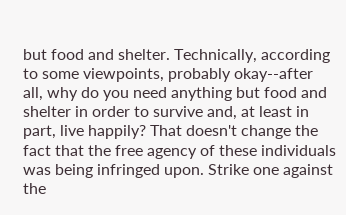but food and shelter. Technically, according to some viewpoints, probably okay--after all, why do you need anything but food and shelter in order to survive and, at least in part, live happily? That doesn't change the fact that the free agency of these individuals was being infringed upon. Strike one against the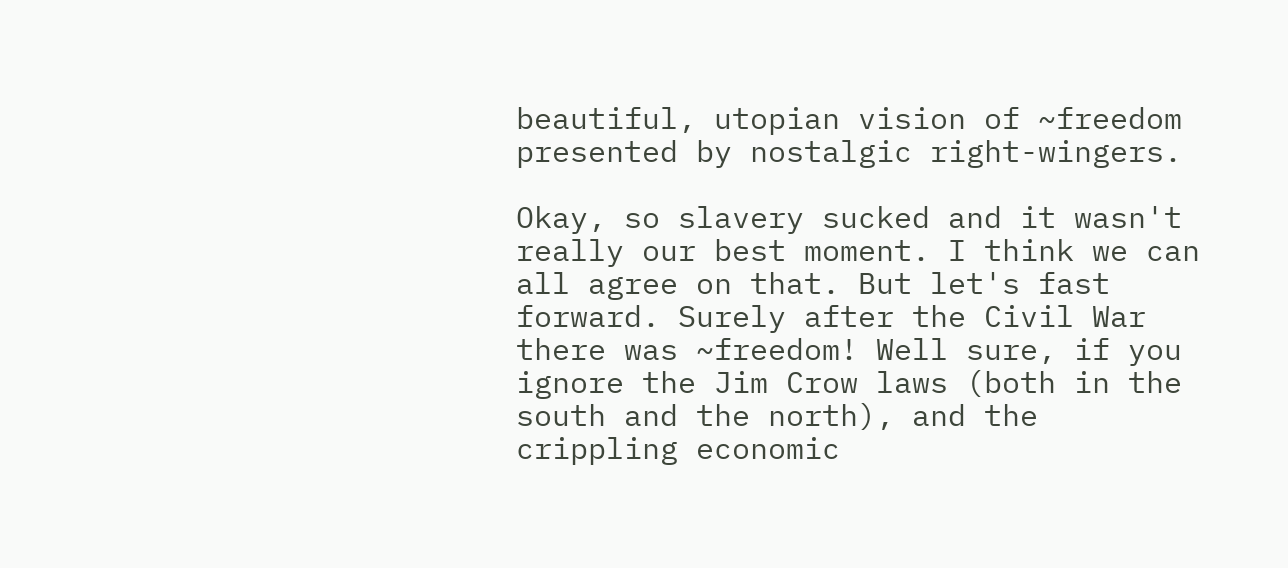beautiful, utopian vision of ~freedom presented by nostalgic right-wingers.

Okay, so slavery sucked and it wasn't really our best moment. I think we can all agree on that. But let's fast forward. Surely after the Civil War there was ~freedom! Well sure, if you ignore the Jim Crow laws (both in the south and the north), and the crippling economic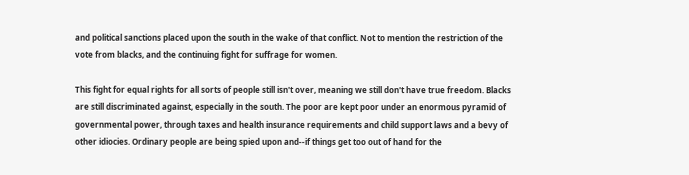and political sanctions placed upon the south in the wake of that conflict. Not to mention the restriction of the vote from blacks, and the continuing fight for suffrage for women.

This fight for equal rights for all sorts of people still isn't over, meaning we still don't have true freedom. Blacks are still discriminated against, especially in the south. The poor are kept poor under an enormous pyramid of governmental power, through taxes and health insurance requirements and child support laws and a bevy of other idiocies. Ordinary people are being spied upon and--if things get too out of hand for the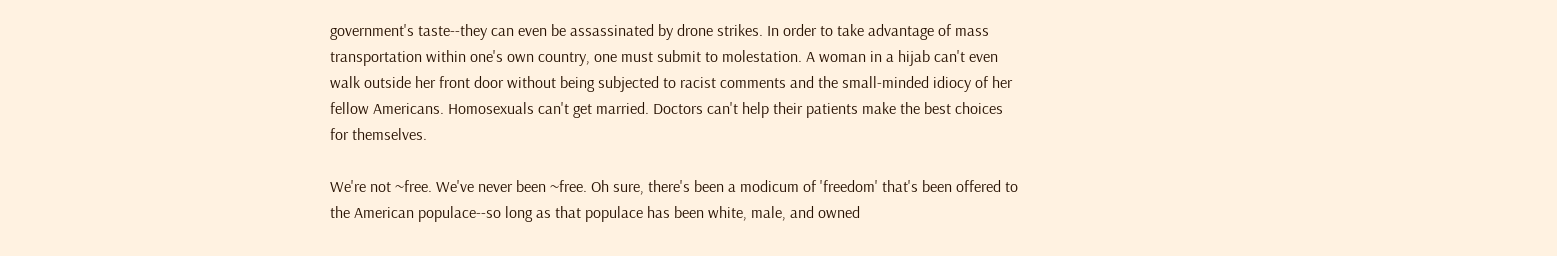government's taste--they can even be assassinated by drone strikes. In order to take advantage of mass transportation within one's own country, one must submit to molestation. A woman in a hijab can't even walk outside her front door without being subjected to racist comments and the small-minded idiocy of her fellow Americans. Homosexuals can't get married. Doctors can't help their patients make the best choices for themselves.

We're not ~free. We've never been ~free. Oh sure, there's been a modicum of 'freedom' that's been offered to the American populace--so long as that populace has been white, male, and owned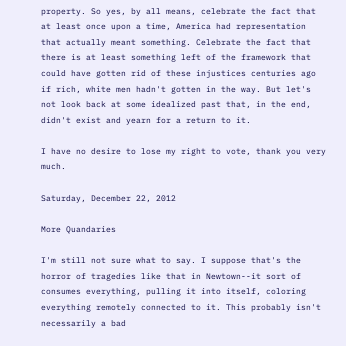property. So yes, by all means, celebrate the fact that at least once upon a time, America had representation that actually meant something. Celebrate the fact that there is at least something left of the framework that could have gotten rid of these injustices centuries ago if rich, white men hadn't gotten in the way. But let's not look back at some idealized past that, in the end, didn't exist and yearn for a return to it.

I have no desire to lose my right to vote, thank you very much.

Saturday, December 22, 2012

More Quandaries

I'm still not sure what to say. I suppose that's the horror of tragedies like that in Newtown--it sort of consumes everything, pulling it into itself, coloring everything remotely connected to it. This probably isn't necessarily a bad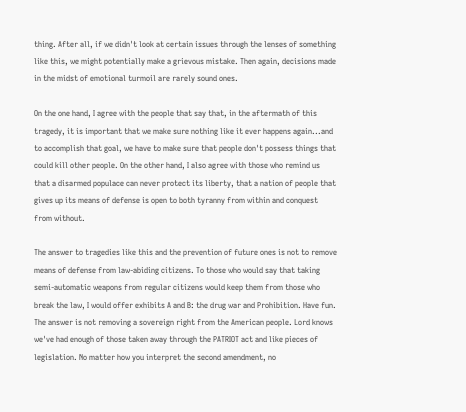thing. After all, if we didn't look at certain issues through the lenses of something like this, we might potentially make a grievous mistake. Then again, decisions made in the midst of emotional turmoil are rarely sound ones.

On the one hand, I agree with the people that say that, in the aftermath of this tragedy, it is important that we make sure nothing like it ever happens again...and to accomplish that goal, we have to make sure that people don't possess things that could kill other people. On the other hand, I also agree with those who remind us that a disarmed populace can never protect its liberty, that a nation of people that gives up its means of defense is open to both tyranny from within and conquest from without.

The answer to tragedies like this and the prevention of future ones is not to remove means of defense from law-abiding citizens. To those who would say that taking semi-automatic weapons from regular citizens would keep them from those who break the law, I would offer exhibits A and B: the drug war and Prohibition. Have fun. The answer is not removing a sovereign right from the American people. Lord knows we've had enough of those taken away through the PATRIOT act and like pieces of legislation. No matter how you interpret the second amendment, no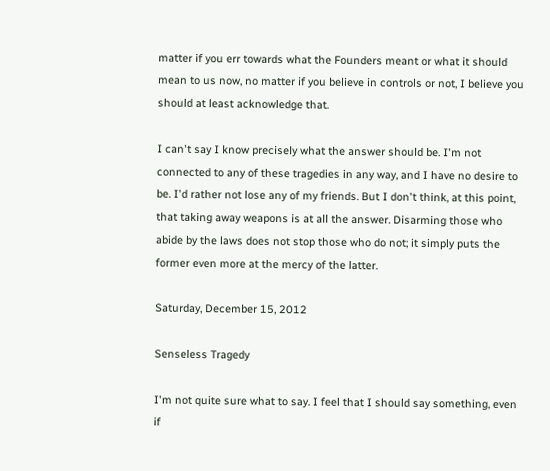matter if you err towards what the Founders meant or what it should mean to us now, no matter if you believe in controls or not, I believe you should at least acknowledge that.

I can't say I know precisely what the answer should be. I'm not connected to any of these tragedies in any way, and I have no desire to be. I'd rather not lose any of my friends. But I don't think, at this point, that taking away weapons is at all the answer. Disarming those who abide by the laws does not stop those who do not; it simply puts the former even more at the mercy of the latter.

Saturday, December 15, 2012

Senseless Tragedy

I'm not quite sure what to say. I feel that I should say something, even if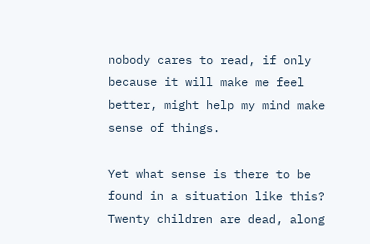nobody cares to read, if only because it will make me feel better, might help my mind make sense of things.

Yet what sense is there to be found in a situation like this? Twenty children are dead, along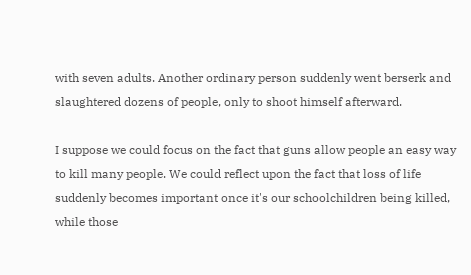with seven adults. Another ordinary person suddenly went berserk and slaughtered dozens of people, only to shoot himself afterward.

I suppose we could focus on the fact that guns allow people an easy way to kill many people. We could reflect upon the fact that loss of life suddenly becomes important once it's our schoolchildren being killed, while those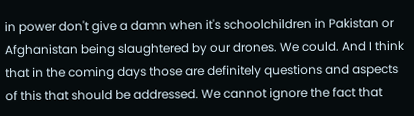in power don't give a damn when it's schoolchildren in Pakistan or Afghanistan being slaughtered by our drones. We could. And I think that in the coming days those are definitely questions and aspects of this that should be addressed. We cannot ignore the fact that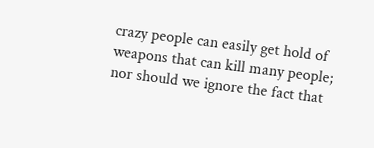crazy people can easily get hold of weapons that can kill many people; nor should we ignore the fact that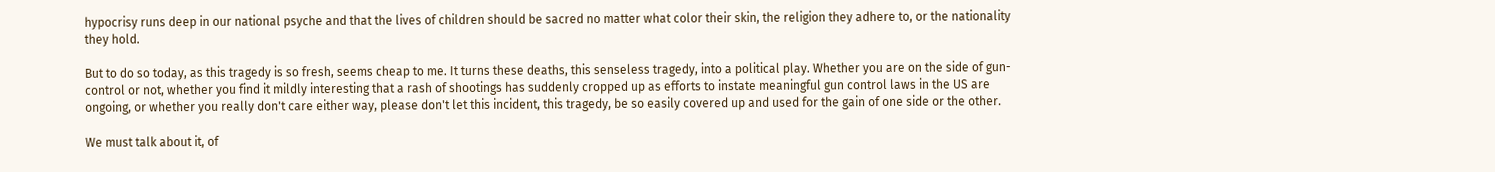hypocrisy runs deep in our national psyche and that the lives of children should be sacred no matter what color their skin, the religion they adhere to, or the nationality they hold.

But to do so today, as this tragedy is so fresh, seems cheap to me. It turns these deaths, this senseless tragedy, into a political play. Whether you are on the side of gun-control or not, whether you find it mildly interesting that a rash of shootings has suddenly cropped up as efforts to instate meaningful gun control laws in the US are ongoing, or whether you really don't care either way, please don't let this incident, this tragedy, be so easily covered up and used for the gain of one side or the other.

We must talk about it, of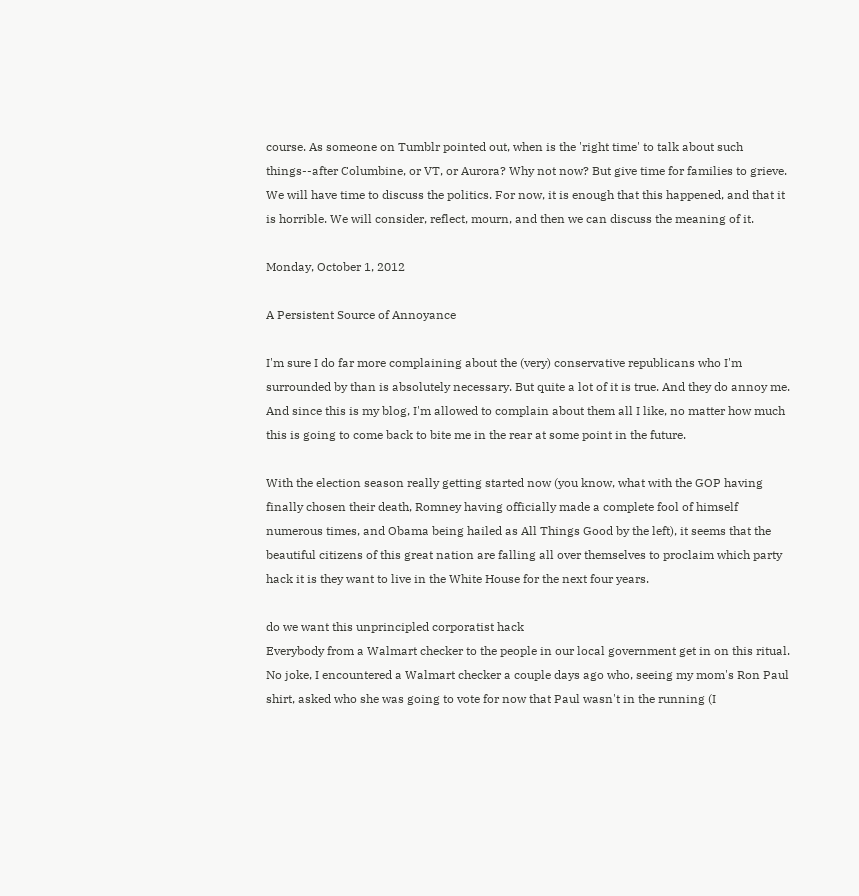course. As someone on Tumblr pointed out, when is the 'right time' to talk about such things--after Columbine, or VT, or Aurora? Why not now? But give time for families to grieve. We will have time to discuss the politics. For now, it is enough that this happened, and that it is horrible. We will consider, reflect, mourn, and then we can discuss the meaning of it.

Monday, October 1, 2012

A Persistent Source of Annoyance

I'm sure I do far more complaining about the (very) conservative republicans who I'm surrounded by than is absolutely necessary. But quite a lot of it is true. And they do annoy me. And since this is my blog, I'm allowed to complain about them all I like, no matter how much this is going to come back to bite me in the rear at some point in the future.

With the election season really getting started now (you know, what with the GOP having finally chosen their death, Romney having officially made a complete fool of himself numerous times, and Obama being hailed as All Things Good by the left), it seems that the beautiful citizens of this great nation are falling all over themselves to proclaim which party hack it is they want to live in the White House for the next four years.

do we want this unprincipled corporatist hack
Everybody from a Walmart checker to the people in our local government get in on this ritual. No joke, I encountered a Walmart checker a couple days ago who, seeing my mom's Ron Paul shirt, asked who she was going to vote for now that Paul wasn't in the running (I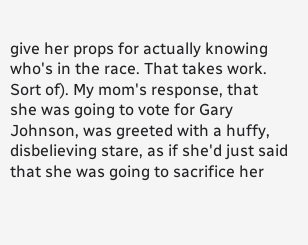give her props for actually knowing who's in the race. That takes work. Sort of). My mom's response, that she was going to vote for Gary Johnson, was greeted with a huffy, disbelieving stare, as if she'd just said that she was going to sacrifice her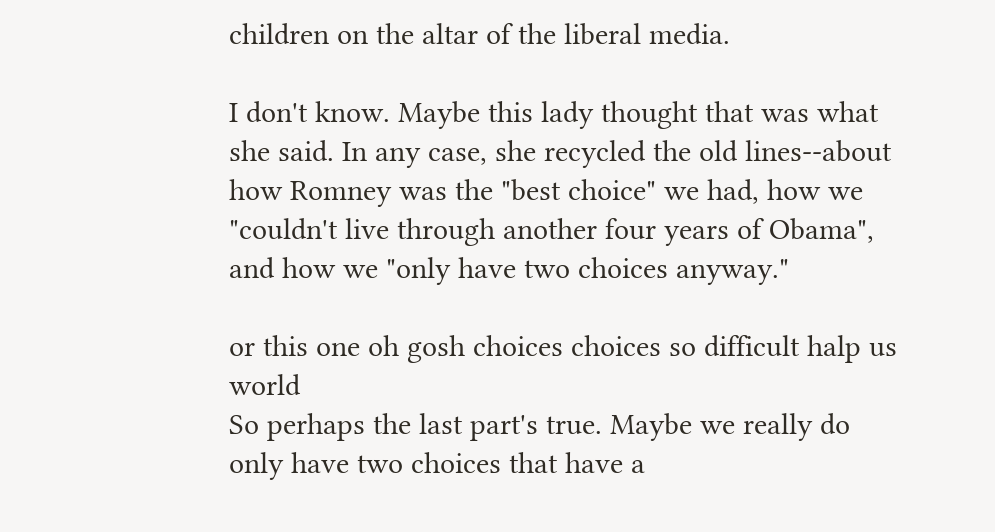children on the altar of the liberal media.

I don't know. Maybe this lady thought that was what she said. In any case, she recycled the old lines--about how Romney was the "best choice" we had, how we "couldn't live through another four years of Obama", and how we "only have two choices anyway."

or this one oh gosh choices choices so difficult halp us world
So perhaps the last part's true. Maybe we really do only have two choices that have a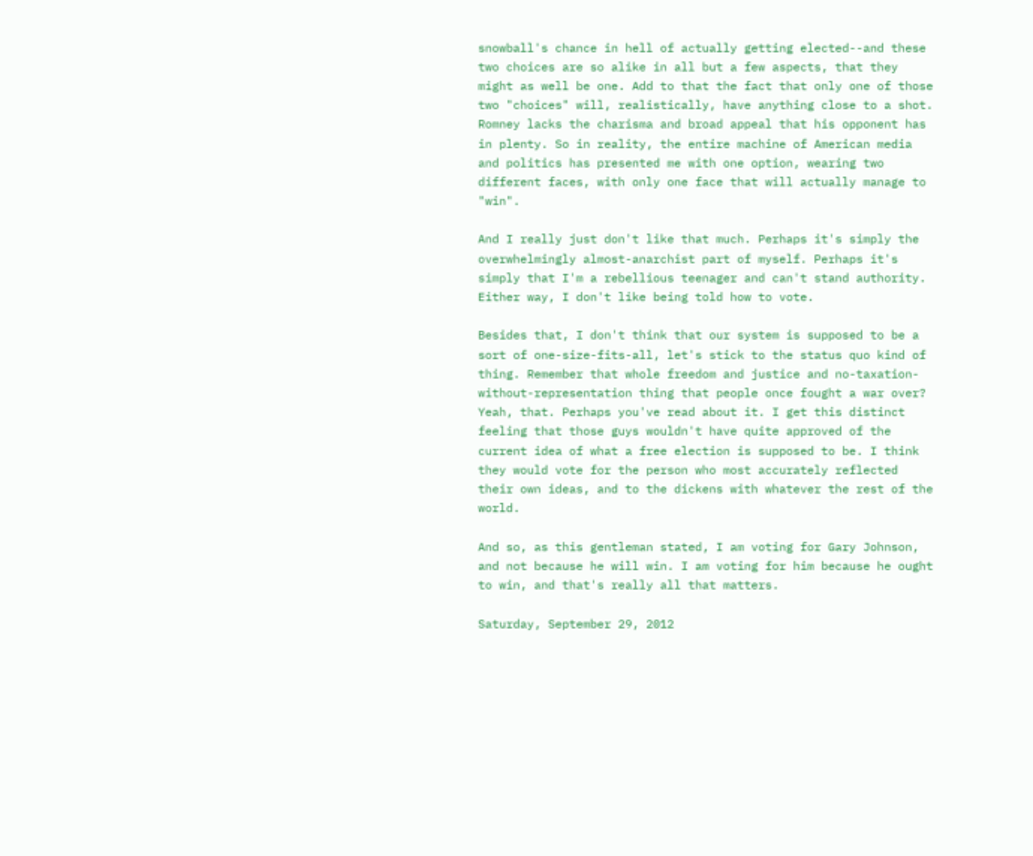snowball's chance in hell of actually getting elected--and these two choices are so alike in all but a few aspects, that they might as well be one. Add to that the fact that only one of those two "choices" will, realistically, have anything close to a shot. Romney lacks the charisma and broad appeal that his opponent has in plenty. So in reality, the entire machine of American media and politics has presented me with one option, wearing two different faces, with only one face that will actually manage to "win".

And I really just don't like that much. Perhaps it's simply the overwhelmingly almost-anarchist part of myself. Perhaps it's simply that I'm a rebellious teenager and can't stand authority. Either way, I don't like being told how to vote.

Besides that, I don't think that our system is supposed to be a sort of one-size-fits-all, let's stick to the status quo kind of thing. Remember that whole freedom and justice and no-taxation-without-representation thing that people once fought a war over? Yeah, that. Perhaps you've read about it. I get this distinct feeling that those guys wouldn't have quite approved of the current idea of what a free election is supposed to be. I think they would vote for the person who most accurately reflected their own ideas, and to the dickens with whatever the rest of the world.

And so, as this gentleman stated, I am voting for Gary Johnson, and not because he will win. I am voting for him because he ought to win, and that's really all that matters.

Saturday, September 29, 2012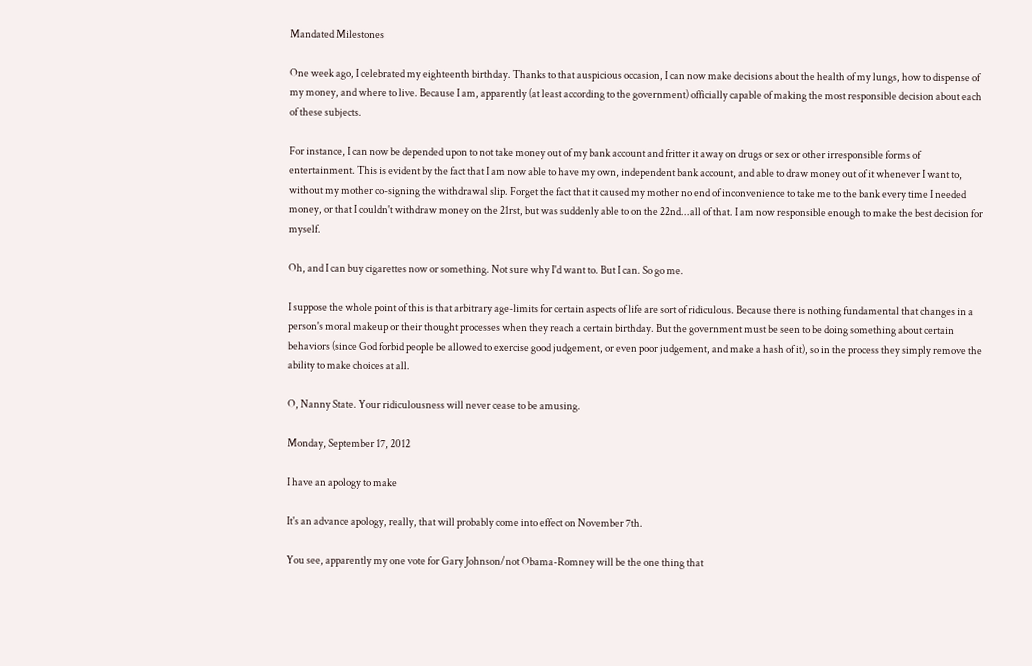Mandated Milestones

One week ago, I celebrated my eighteenth birthday. Thanks to that auspicious occasion, I can now make decisions about the health of my lungs, how to dispense of my money, and where to live. Because I am, apparently (at least according to the government) officially capable of making the most responsible decision about each of these subjects.

For instance, I can now be depended upon to not take money out of my bank account and fritter it away on drugs or sex or other irresponsible forms of entertainment. This is evident by the fact that I am now able to have my own, independent bank account, and able to draw money out of it whenever I want to, without my mother co-signing the withdrawal slip. Forget the fact that it caused my mother no end of inconvenience to take me to the bank every time I needed money, or that I couldn't withdraw money on the 21rst, but was suddenly able to on the 22nd...all of that. I am now responsible enough to make the best decision for myself.

Oh, and I can buy cigarettes now or something. Not sure why I'd want to. But I can. So go me.

I suppose the whole point of this is that arbitrary age-limits for certain aspects of life are sort of ridiculous. Because there is nothing fundamental that changes in a person's moral makeup or their thought processes when they reach a certain birthday. But the government must be seen to be doing something about certain behaviors (since God forbid people be allowed to exercise good judgement, or even poor judgement, and make a hash of it), so in the process they simply remove the ability to make choices at all.

O, Nanny State. Your ridiculousness will never cease to be amusing.

Monday, September 17, 2012

I have an apology to make

It's an advance apology, really, that will probably come into effect on November 7th.

You see, apparently my one vote for Gary Johnson/not Obama-Romney will be the one thing that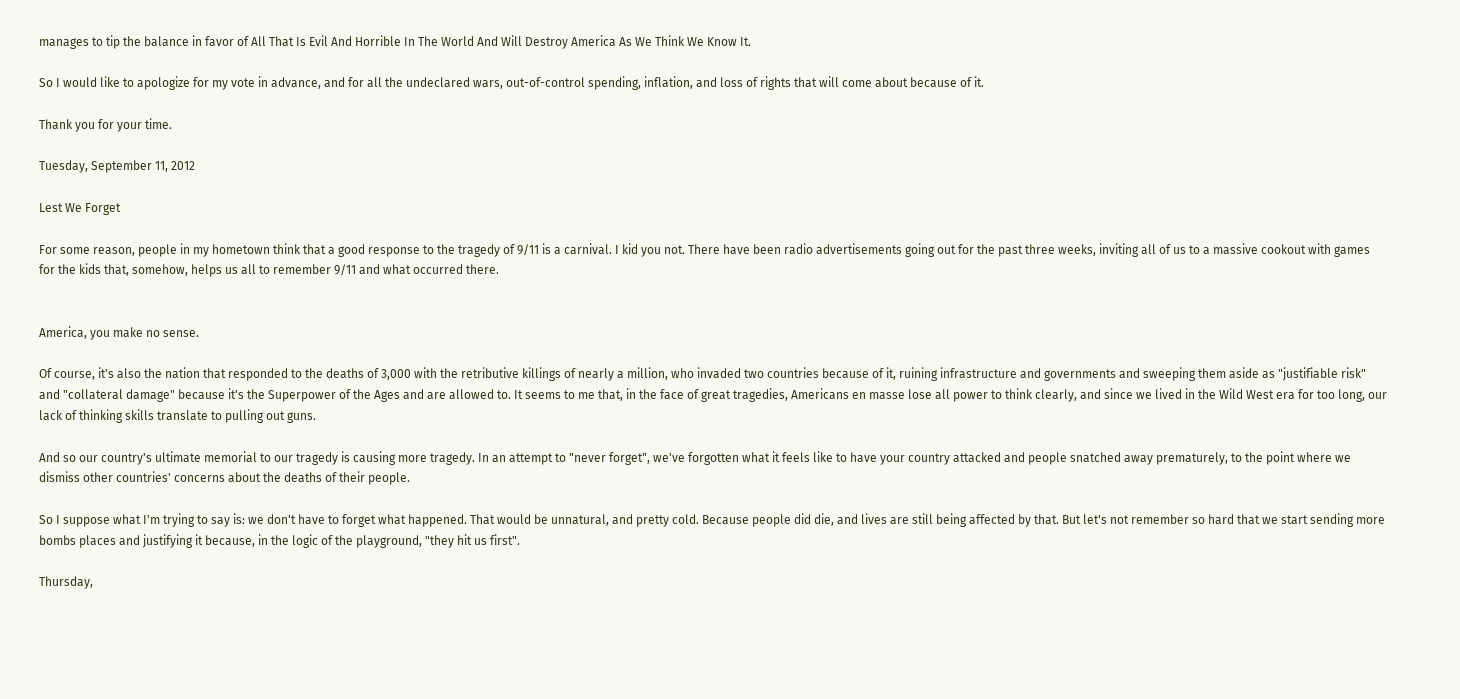manages to tip the balance in favor of All That Is Evil And Horrible In The World And Will Destroy America As We Think We Know It.

So I would like to apologize for my vote in advance, and for all the undeclared wars, out-of-control spending, inflation, and loss of rights that will come about because of it.

Thank you for your time.

Tuesday, September 11, 2012

Lest We Forget

For some reason, people in my hometown think that a good response to the tragedy of 9/11 is a carnival. I kid you not. There have been radio advertisements going out for the past three weeks, inviting all of us to a massive cookout with games for the kids that, somehow, helps us all to remember 9/11 and what occurred there.


America, you make no sense.

Of course, it's also the nation that responded to the deaths of 3,000 with the retributive killings of nearly a million, who invaded two countries because of it, ruining infrastructure and governments and sweeping them aside as "justifiable risk" and "collateral damage" because it's the Superpower of the Ages and are allowed to. It seems to me that, in the face of great tragedies, Americans en masse lose all power to think clearly, and since we lived in the Wild West era for too long, our lack of thinking skills translate to pulling out guns.

And so our country's ultimate memorial to our tragedy is causing more tragedy. In an attempt to "never forget", we've forgotten what it feels like to have your country attacked and people snatched away prematurely, to the point where we dismiss other countries' concerns about the deaths of their people.

So I suppose what I'm trying to say is: we don't have to forget what happened. That would be unnatural, and pretty cold. Because people did die, and lives are still being affected by that. But let's not remember so hard that we start sending more bombs places and justifying it because, in the logic of the playground, "they hit us first".

Thursday,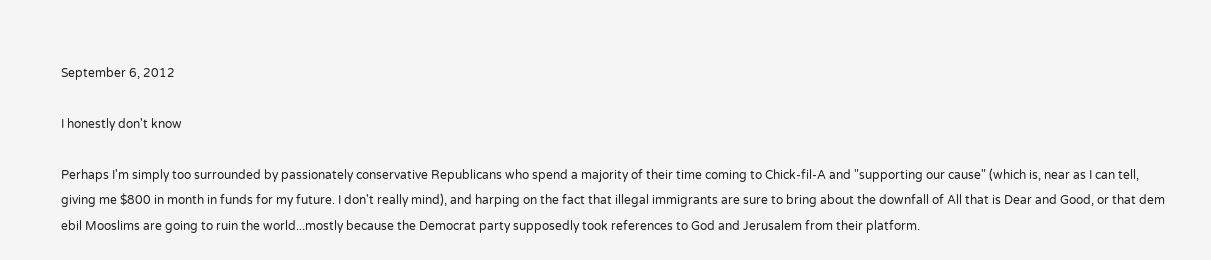September 6, 2012

I honestly don't know

Perhaps I'm simply too surrounded by passionately conservative Republicans who spend a majority of their time coming to Chick-fil-A and "supporting our cause" (which is, near as I can tell, giving me $800 in month in funds for my future. I don't really mind), and harping on the fact that illegal immigrants are sure to bring about the downfall of All that is Dear and Good, or that dem ebil Mooslims are going to ruin the world...mostly because the Democrat party supposedly took references to God and Jerusalem from their platform.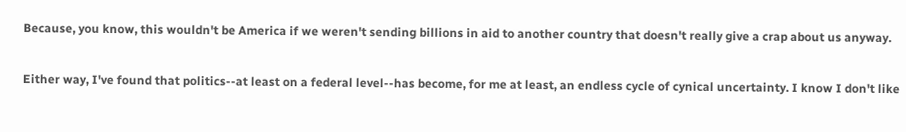Because, you know, this wouldn't be America if we weren't sending billions in aid to another country that doesn't really give a crap about us anyway.

Either way, I've found that politics--at least on a federal level--has become, for me at least, an endless cycle of cynical uncertainty. I know I don't like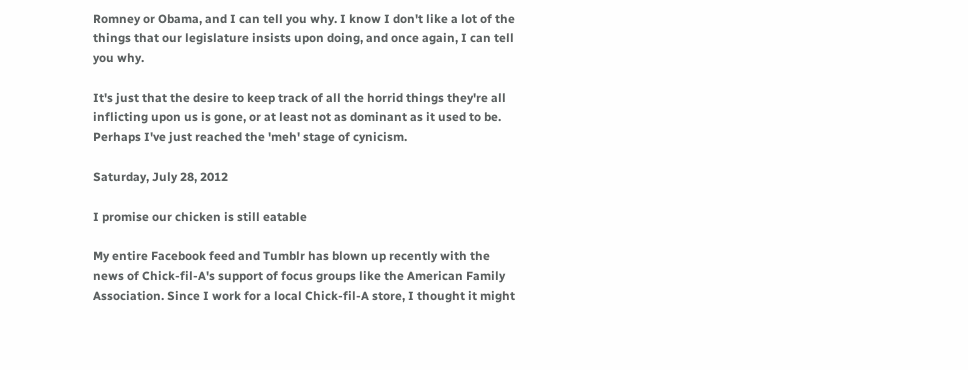Romney or Obama, and I can tell you why. I know I don't like a lot of the things that our legislature insists upon doing, and once again, I can tell you why.

It's just that the desire to keep track of all the horrid things they're all inflicting upon us is gone, or at least not as dominant as it used to be. Perhaps I've just reached the 'meh' stage of cynicism.

Saturday, July 28, 2012

I promise our chicken is still eatable

My entire Facebook feed and Tumblr has blown up recently with the news of Chick-fil-A's support of focus groups like the American Family Association. Since I work for a local Chick-fil-A store, I thought it might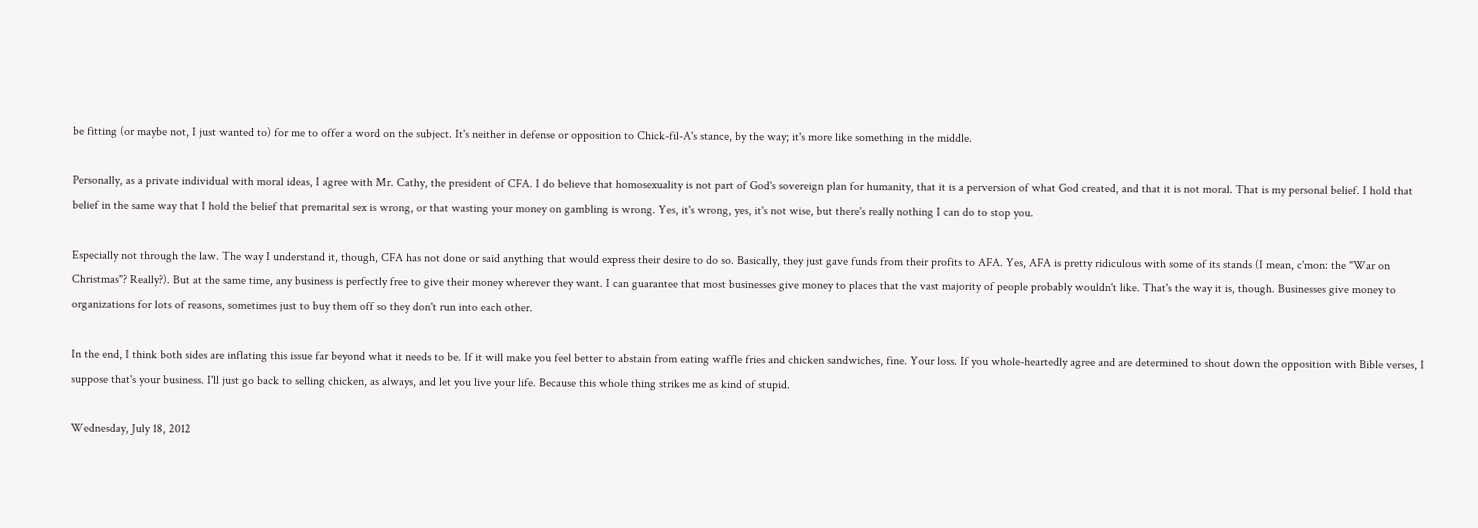be fitting (or maybe not, I just wanted to) for me to offer a word on the subject. It's neither in defense or opposition to Chick-fil-A's stance, by the way; it's more like something in the middle.

Personally, as a private individual with moral ideas, I agree with Mr. Cathy, the president of CFA. I do believe that homosexuality is not part of God's sovereign plan for humanity, that it is a perversion of what God created, and that it is not moral. That is my personal belief. I hold that belief in the same way that I hold the belief that premarital sex is wrong, or that wasting your money on gambling is wrong. Yes, it's wrong, yes, it's not wise, but there's really nothing I can do to stop you.

Especially not through the law. The way I understand it, though, CFA has not done or said anything that would express their desire to do so. Basically, they just gave funds from their profits to AFA. Yes, AFA is pretty ridiculous with some of its stands (I mean, c'mon: the "War on Christmas"? Really?). But at the same time, any business is perfectly free to give their money wherever they want. I can guarantee that most businesses give money to places that the vast majority of people probably wouldn't like. That's the way it is, though. Businesses give money to organizations for lots of reasons, sometimes just to buy them off so they don't run into each other.

In the end, I think both sides are inflating this issue far beyond what it needs to be. If it will make you feel better to abstain from eating waffle fries and chicken sandwiches, fine. Your loss. If you whole-heartedly agree and are determined to shout down the opposition with Bible verses, I suppose that's your business. I'll just go back to selling chicken, as always, and let you live your life. Because this whole thing strikes me as kind of stupid.

Wednesday, July 18, 2012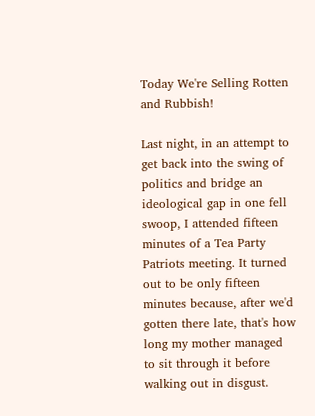Today We're Selling Rotten and Rubbish!

Last night, in an attempt to get back into the swing of politics and bridge an ideological gap in one fell swoop, I attended fifteen minutes of a Tea Party Patriots meeting. It turned out to be only fifteen minutes because, after we'd gotten there late, that's how long my mother managed to sit through it before walking out in disgust.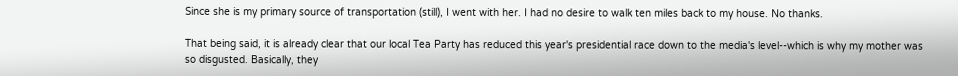Since she is my primary source of transportation (still), I went with her. I had no desire to walk ten miles back to my house. No thanks.

That being said, it is already clear that our local Tea Party has reduced this year's presidential race down to the media's level--which is why my mother was so disgusted. Basically, they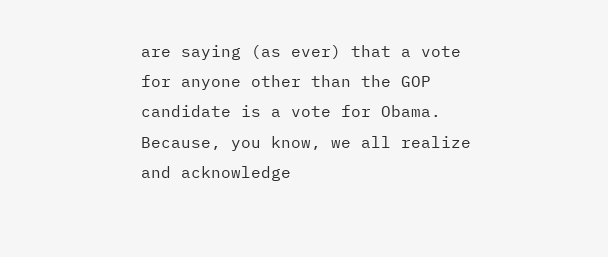are saying (as ever) that a vote for anyone other than the GOP candidate is a vote for Obama. Because, you know, we all realize and acknowledge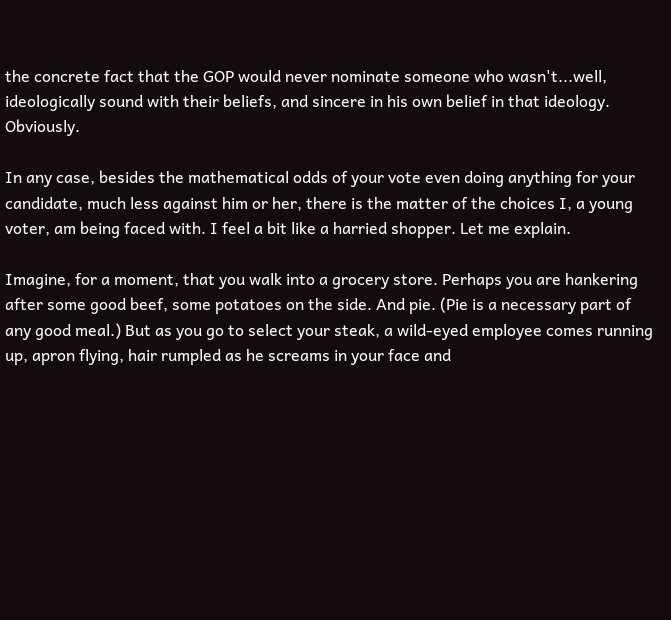the concrete fact that the GOP would never nominate someone who wasn't...well, ideologically sound with their beliefs, and sincere in his own belief in that ideology. Obviously.

In any case, besides the mathematical odds of your vote even doing anything for your candidate, much less against him or her, there is the matter of the choices I, a young voter, am being faced with. I feel a bit like a harried shopper. Let me explain.

Imagine, for a moment, that you walk into a grocery store. Perhaps you are hankering after some good beef, some potatoes on the side. And pie. (Pie is a necessary part of any good meal.) But as you go to select your steak, a wild-eyed employee comes running up, apron flying, hair rumpled as he screams in your face and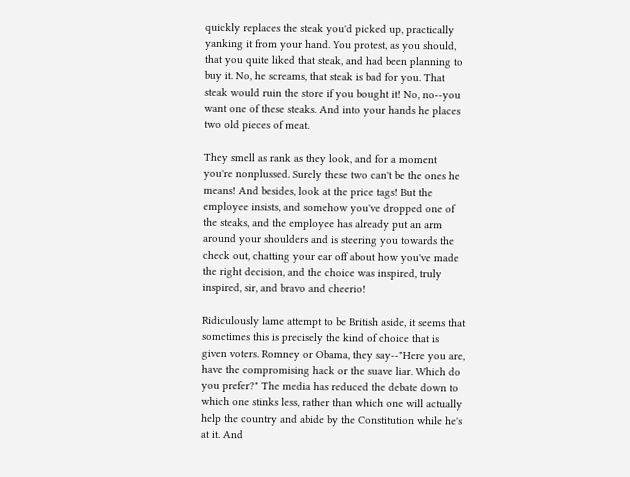quickly replaces the steak you'd picked up, practically yanking it from your hand. You protest, as you should, that you quite liked that steak, and had been planning to buy it. No, he screams, that steak is bad for you. That steak would ruin the store if you bought it! No, no--you want one of these steaks. And into your hands he places two old pieces of meat.

They smell as rank as they look, and for a moment you're nonplussed. Surely these two can't be the ones he means! And besides, look at the price tags! But the employee insists, and somehow you've dropped one of the steaks, and the employee has already put an arm around your shoulders and is steering you towards the check out, chatting your ear off about how you've made the right decision, and the choice was inspired, truly inspired, sir, and bravo and cheerio!

Ridiculously lame attempt to be British aside, it seems that sometimes this is precisely the kind of choice that is given voters. Romney or Obama, they say--"Here you are, have the compromising hack or the suave liar. Which do you prefer?" The media has reduced the debate down to which one stinks less, rather than which one will actually help the country and abide by the Constitution while he's at it. And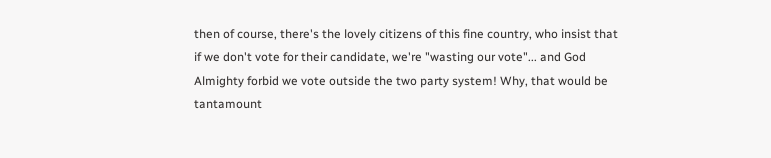then of course, there's the lovely citizens of this fine country, who insist that if we don't vote for their candidate, we're "wasting our vote"... and God Almighty forbid we vote outside the two party system! Why, that would be tantamount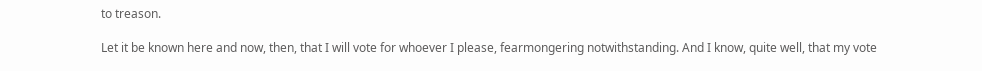to treason.

Let it be known here and now, then, that I will vote for whoever I please, fearmongering notwithstanding. And I know, quite well, that my vote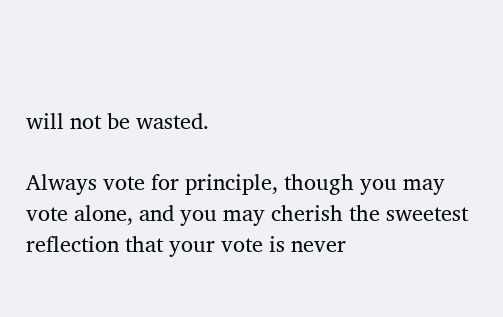will not be wasted.

Always vote for principle, though you may vote alone, and you may cherish the sweetest reflection that your vote is never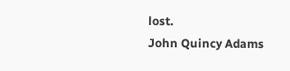lost.
John Quincy Adams